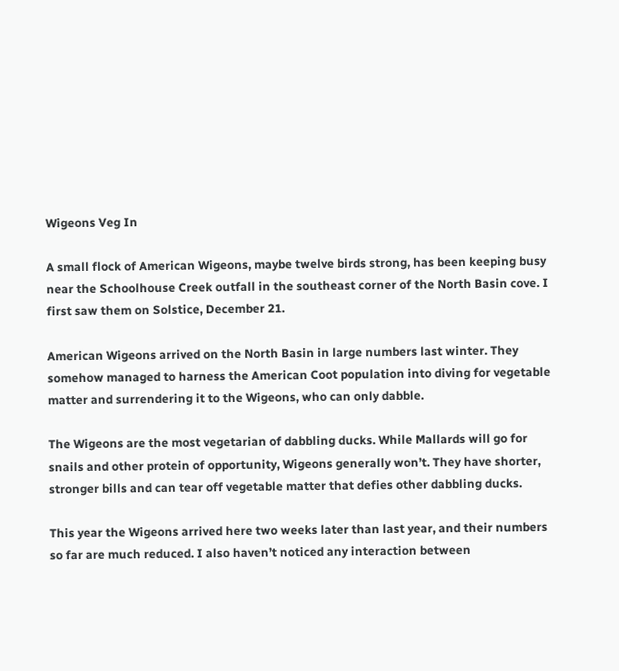Wigeons Veg In

A small flock of American Wigeons, maybe twelve birds strong, has been keeping busy near the Schoolhouse Creek outfall in the southeast corner of the North Basin cove. I first saw them on Solstice, December 21.

American Wigeons arrived on the North Basin in large numbers last winter. They somehow managed to harness the American Coot population into diving for vegetable matter and surrendering it to the Wigeons, who can only dabble.

The Wigeons are the most vegetarian of dabbling ducks. While Mallards will go for snails and other protein of opportunity, Wigeons generally won’t. They have shorter, stronger bills and can tear off vegetable matter that defies other dabbling ducks.

This year the Wigeons arrived here two weeks later than last year, and their numbers so far are much reduced. I also haven’t noticed any interaction between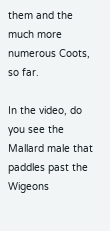them and the much more numerous Coots, so far.

In the video, do you see the Mallard male that paddles past the Wigeons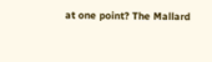at one point? The Mallard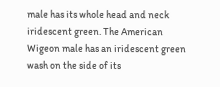male has its whole head and neck iridescent green. The American Wigeon male has an iridescent green wash on the side of its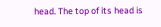head. The top of its head is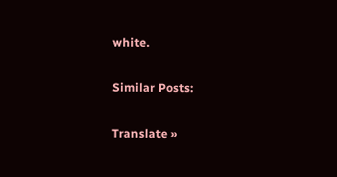white.

Similar Posts:

Translate »